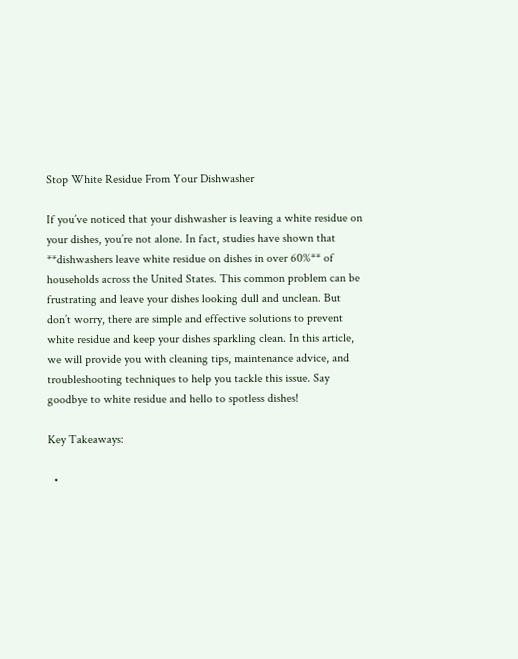Stop White Residue From Your Dishwasher

If you’ve noticed that your dishwasher is leaving a white residue on your dishes, you’re not alone. In fact, studies have shown that **dishwashers leave white residue on dishes in over 60%** of households across the United States. This common problem can be frustrating and leave your dishes looking dull and unclean. But don’t worry, there are simple and effective solutions to prevent white residue and keep your dishes sparkling clean. In this article, we will provide you with cleaning tips, maintenance advice, and troubleshooting techniques to help you tackle this issue. Say goodbye to white residue and hello to spotless dishes!

Key Takeaways:

  •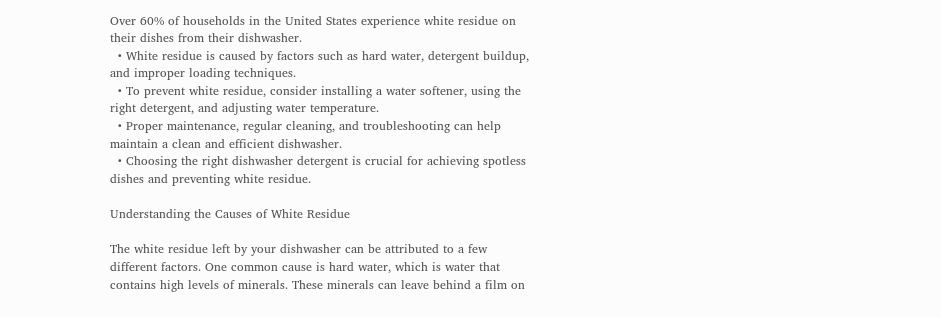Over 60% of households in the United States experience white residue on their dishes from their dishwasher.
  • White residue is caused by factors such as hard water, detergent buildup, and improper loading techniques.
  • To prevent white residue, consider installing a water softener, using the right detergent, and adjusting water temperature.
  • Proper maintenance, regular cleaning, and troubleshooting can help maintain a clean and efficient dishwasher.
  • Choosing the right dishwasher detergent is crucial for achieving spotless dishes and preventing white residue.

Understanding the Causes of White Residue

The white residue left by your dishwasher can be attributed to a few different factors. One common cause is hard water, which is water that contains high levels of minerals. These minerals can leave behind a film on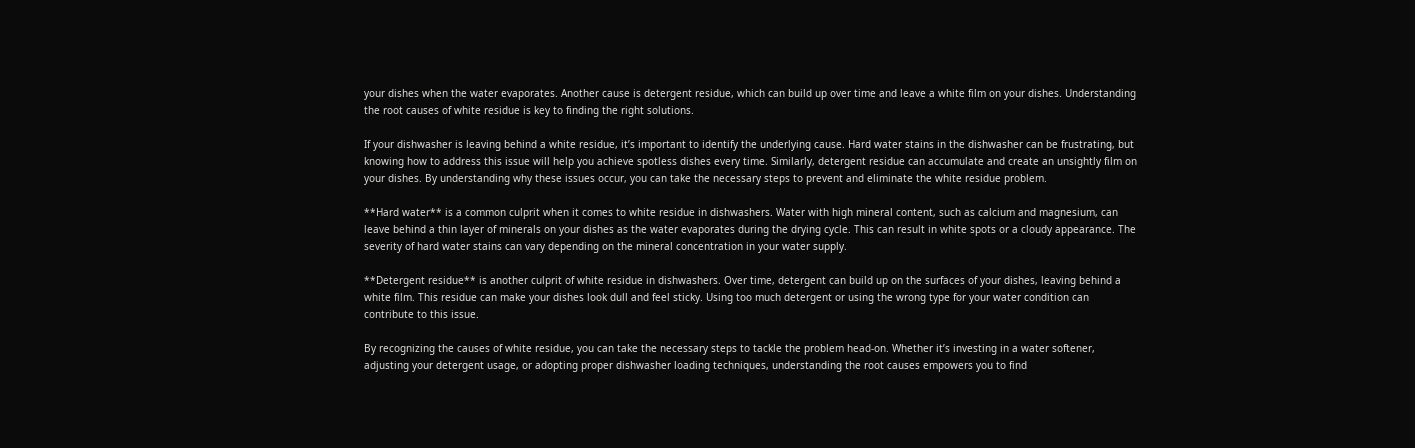your dishes when the water evaporates. Another cause is detergent residue, which can build up over time and leave a white film on your dishes. Understanding the root causes of white residue is key to finding the right solutions.

If your dishwasher is leaving behind a white residue, it’s important to identify the underlying cause. Hard water stains in the dishwasher can be frustrating, but knowing how to address this issue will help you achieve spotless dishes every time. Similarly, detergent residue can accumulate and create an unsightly film on your dishes. By understanding why these issues occur, you can take the necessary steps to prevent and eliminate the white residue problem.

**Hard water** is a common culprit when it comes to white residue in dishwashers. Water with high mineral content, such as calcium and magnesium, can leave behind a thin layer of minerals on your dishes as the water evaporates during the drying cycle. This can result in white spots or a cloudy appearance. The severity of hard water stains can vary depending on the mineral concentration in your water supply.

**Detergent residue** is another culprit of white residue in dishwashers. Over time, detergent can build up on the surfaces of your dishes, leaving behind a white film. This residue can make your dishes look dull and feel sticky. Using too much detergent or using the wrong type for your water condition can contribute to this issue.

By recognizing the causes of white residue, you can take the necessary steps to tackle the problem head-on. Whether it’s investing in a water softener, adjusting your detergent usage, or adopting proper dishwasher loading techniques, understanding the root causes empowers you to find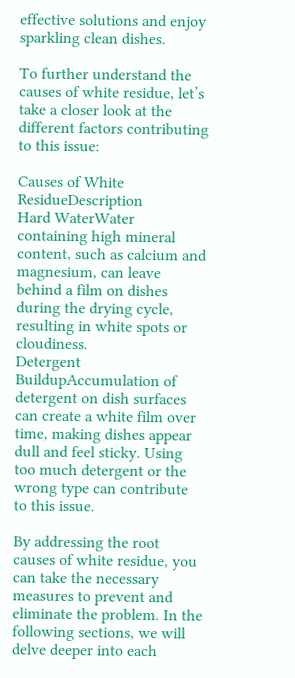effective solutions and enjoy sparkling clean dishes.

To further understand the causes of white residue, let’s take a closer look at the different factors contributing to this issue:

Causes of White ResidueDescription
Hard WaterWater containing high mineral content, such as calcium and magnesium, can leave behind a film on dishes during the drying cycle, resulting in white spots or cloudiness.
Detergent BuildupAccumulation of detergent on dish surfaces can create a white film over time, making dishes appear dull and feel sticky. Using too much detergent or the wrong type can contribute to this issue.

By addressing the root causes of white residue, you can take the necessary measures to prevent and eliminate the problem. In the following sections, we will delve deeper into each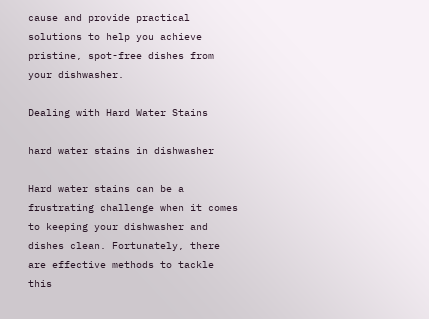cause and provide practical solutions to help you achieve pristine, spot-free dishes from your dishwasher.

Dealing with Hard Water Stains

hard water stains in dishwasher

Hard water stains can be a frustrating challenge when it comes to keeping your dishwasher and dishes clean. Fortunately, there are effective methods to tackle this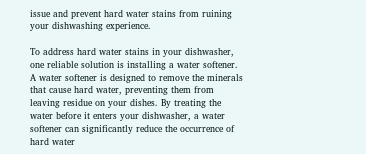issue and prevent hard water stains from ruining your dishwashing experience.

To address hard water stains in your dishwasher, one reliable solution is installing a water softener. A water softener is designed to remove the minerals that cause hard water, preventing them from leaving residue on your dishes. By treating the water before it enters your dishwasher, a water softener can significantly reduce the occurrence of hard water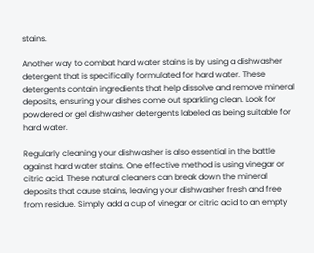stains.

Another way to combat hard water stains is by using a dishwasher detergent that is specifically formulated for hard water. These detergents contain ingredients that help dissolve and remove mineral deposits, ensuring your dishes come out sparkling clean. Look for powdered or gel dishwasher detergents labeled as being suitable for hard water.

Regularly cleaning your dishwasher is also essential in the battle against hard water stains. One effective method is using vinegar or citric acid. These natural cleaners can break down the mineral deposits that cause stains, leaving your dishwasher fresh and free from residue. Simply add a cup of vinegar or citric acid to an empty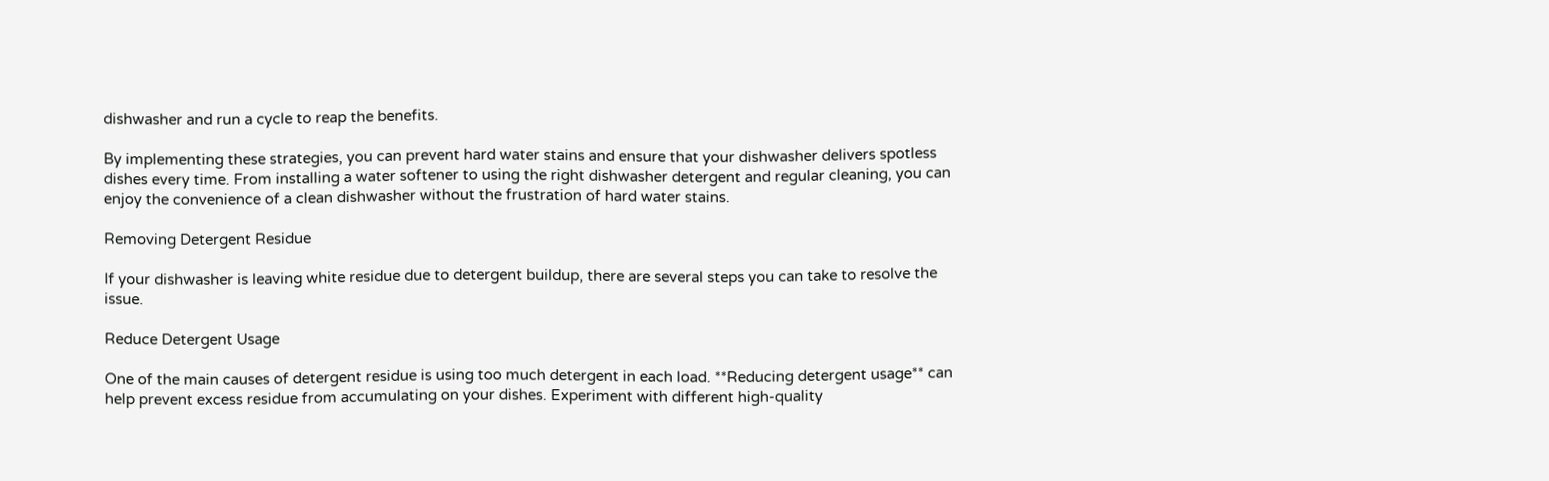dishwasher and run a cycle to reap the benefits.

By implementing these strategies, you can prevent hard water stains and ensure that your dishwasher delivers spotless dishes every time. From installing a water softener to using the right dishwasher detergent and regular cleaning, you can enjoy the convenience of a clean dishwasher without the frustration of hard water stains.

Removing Detergent Residue

If your dishwasher is leaving white residue due to detergent buildup, there are several steps you can take to resolve the issue.

Reduce Detergent Usage

One of the main causes of detergent residue is using too much detergent in each load. **Reducing detergent usage** can help prevent excess residue from accumulating on your dishes. Experiment with different high-quality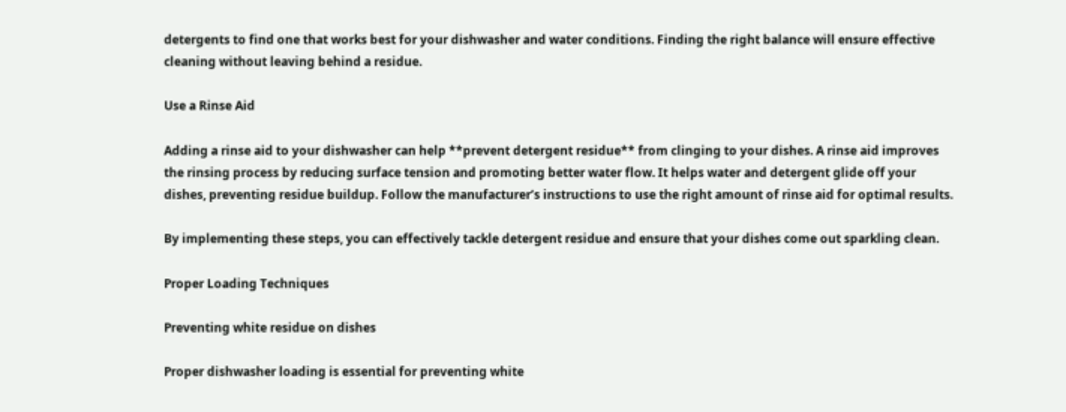detergents to find one that works best for your dishwasher and water conditions. Finding the right balance will ensure effective cleaning without leaving behind a residue.

Use a Rinse Aid

Adding a rinse aid to your dishwasher can help **prevent detergent residue** from clinging to your dishes. A rinse aid improves the rinsing process by reducing surface tension and promoting better water flow. It helps water and detergent glide off your dishes, preventing residue buildup. Follow the manufacturer’s instructions to use the right amount of rinse aid for optimal results.

By implementing these steps, you can effectively tackle detergent residue and ensure that your dishes come out sparkling clean.

Proper Loading Techniques

Preventing white residue on dishes

Proper dishwasher loading is essential for preventing white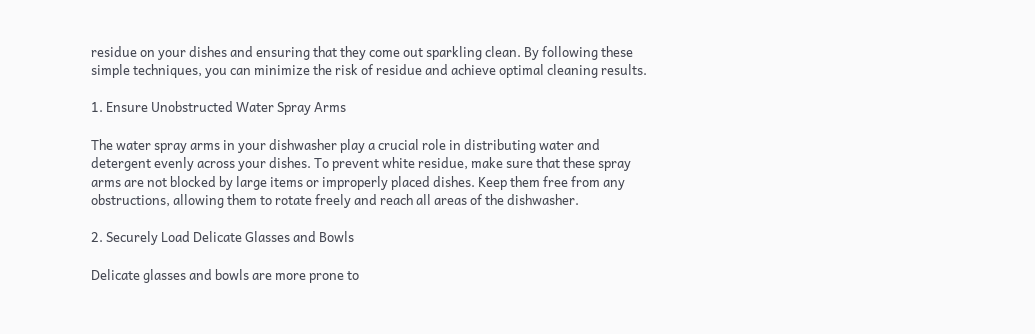residue on your dishes and ensuring that they come out sparkling clean. By following these simple techniques, you can minimize the risk of residue and achieve optimal cleaning results.

1. Ensure Unobstructed Water Spray Arms

The water spray arms in your dishwasher play a crucial role in distributing water and detergent evenly across your dishes. To prevent white residue, make sure that these spray arms are not blocked by large items or improperly placed dishes. Keep them free from any obstructions, allowing them to rotate freely and reach all areas of the dishwasher.

2. Securely Load Delicate Glasses and Bowls

Delicate glasses and bowls are more prone to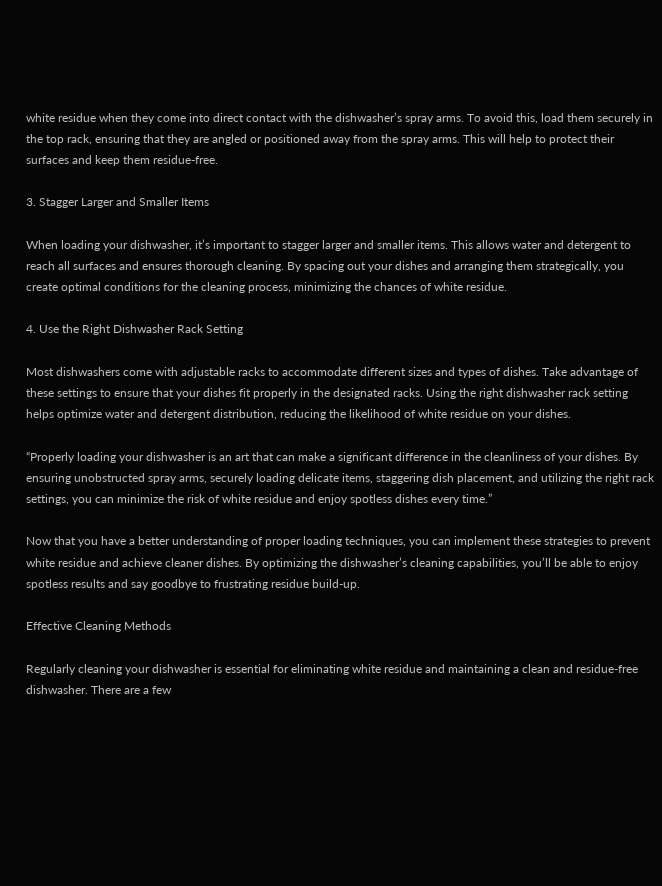white residue when they come into direct contact with the dishwasher’s spray arms. To avoid this, load them securely in the top rack, ensuring that they are angled or positioned away from the spray arms. This will help to protect their surfaces and keep them residue-free.

3. Stagger Larger and Smaller Items

When loading your dishwasher, it’s important to stagger larger and smaller items. This allows water and detergent to reach all surfaces and ensures thorough cleaning. By spacing out your dishes and arranging them strategically, you create optimal conditions for the cleaning process, minimizing the chances of white residue.

4. Use the Right Dishwasher Rack Setting

Most dishwashers come with adjustable racks to accommodate different sizes and types of dishes. Take advantage of these settings to ensure that your dishes fit properly in the designated racks. Using the right dishwasher rack setting helps optimize water and detergent distribution, reducing the likelihood of white residue on your dishes.

“Properly loading your dishwasher is an art that can make a significant difference in the cleanliness of your dishes. By ensuring unobstructed spray arms, securely loading delicate items, staggering dish placement, and utilizing the right rack settings, you can minimize the risk of white residue and enjoy spotless dishes every time.”

Now that you have a better understanding of proper loading techniques, you can implement these strategies to prevent white residue and achieve cleaner dishes. By optimizing the dishwasher’s cleaning capabilities, you’ll be able to enjoy spotless results and say goodbye to frustrating residue build-up.

Effective Cleaning Methods

Regularly cleaning your dishwasher is essential for eliminating white residue and maintaining a clean and residue-free dishwasher. There are a few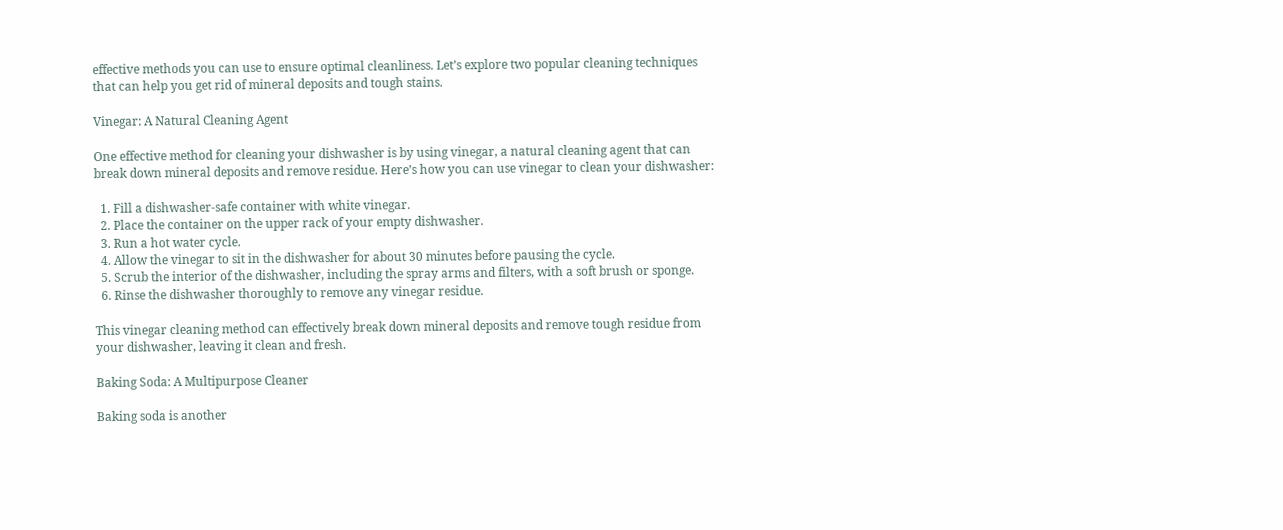effective methods you can use to ensure optimal cleanliness. Let’s explore two popular cleaning techniques that can help you get rid of mineral deposits and tough stains.

Vinegar: A Natural Cleaning Agent

One effective method for cleaning your dishwasher is by using vinegar, a natural cleaning agent that can break down mineral deposits and remove residue. Here’s how you can use vinegar to clean your dishwasher:

  1. Fill a dishwasher-safe container with white vinegar.
  2. Place the container on the upper rack of your empty dishwasher.
  3. Run a hot water cycle.
  4. Allow the vinegar to sit in the dishwasher for about 30 minutes before pausing the cycle.
  5. Scrub the interior of the dishwasher, including the spray arms and filters, with a soft brush or sponge.
  6. Rinse the dishwasher thoroughly to remove any vinegar residue.

This vinegar cleaning method can effectively break down mineral deposits and remove tough residue from your dishwasher, leaving it clean and fresh.

Baking Soda: A Multipurpose Cleaner

Baking soda is another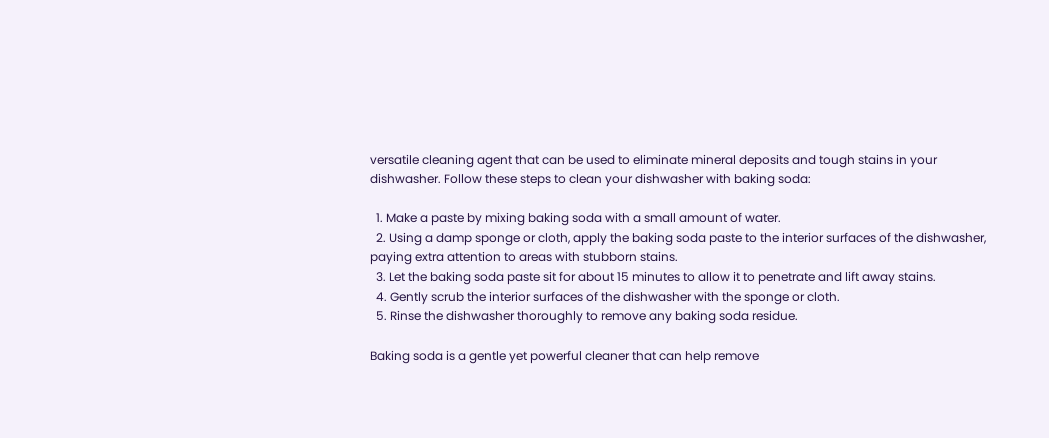versatile cleaning agent that can be used to eliminate mineral deposits and tough stains in your dishwasher. Follow these steps to clean your dishwasher with baking soda:

  1. Make a paste by mixing baking soda with a small amount of water.
  2. Using a damp sponge or cloth, apply the baking soda paste to the interior surfaces of the dishwasher, paying extra attention to areas with stubborn stains.
  3. Let the baking soda paste sit for about 15 minutes to allow it to penetrate and lift away stains.
  4. Gently scrub the interior surfaces of the dishwasher with the sponge or cloth.
  5. Rinse the dishwasher thoroughly to remove any baking soda residue.

Baking soda is a gentle yet powerful cleaner that can help remove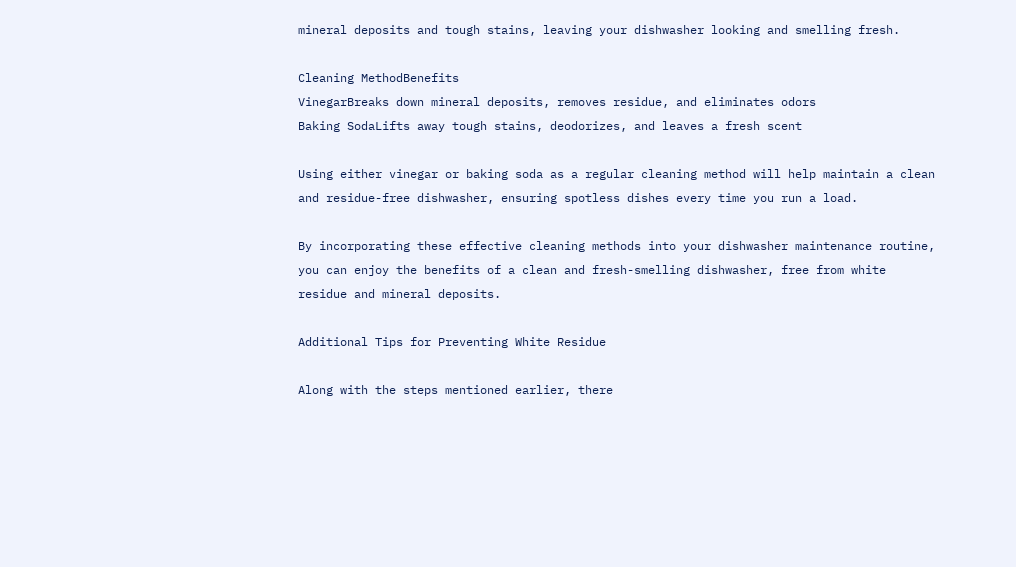mineral deposits and tough stains, leaving your dishwasher looking and smelling fresh.

Cleaning MethodBenefits
VinegarBreaks down mineral deposits, removes residue, and eliminates odors
Baking SodaLifts away tough stains, deodorizes, and leaves a fresh scent

Using either vinegar or baking soda as a regular cleaning method will help maintain a clean and residue-free dishwasher, ensuring spotless dishes every time you run a load.

By incorporating these effective cleaning methods into your dishwasher maintenance routine, you can enjoy the benefits of a clean and fresh-smelling dishwasher, free from white residue and mineral deposits.

Additional Tips for Preventing White Residue

Along with the steps mentioned earlier, there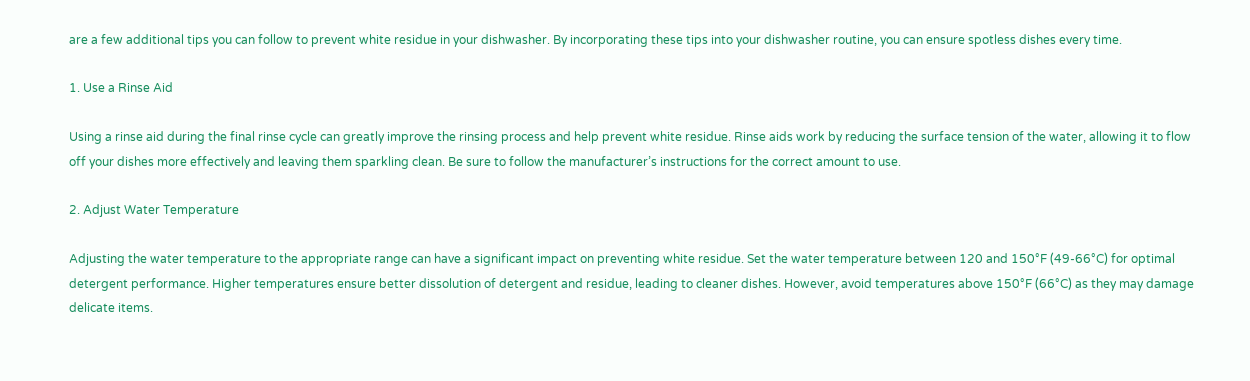are a few additional tips you can follow to prevent white residue in your dishwasher. By incorporating these tips into your dishwasher routine, you can ensure spotless dishes every time.

1. Use a Rinse Aid

Using a rinse aid during the final rinse cycle can greatly improve the rinsing process and help prevent white residue. Rinse aids work by reducing the surface tension of the water, allowing it to flow off your dishes more effectively and leaving them sparkling clean. Be sure to follow the manufacturer’s instructions for the correct amount to use.

2. Adjust Water Temperature

Adjusting the water temperature to the appropriate range can have a significant impact on preventing white residue. Set the water temperature between 120 and 150°F (49-66°C) for optimal detergent performance. Higher temperatures ensure better dissolution of detergent and residue, leading to cleaner dishes. However, avoid temperatures above 150°F (66°C) as they may damage delicate items.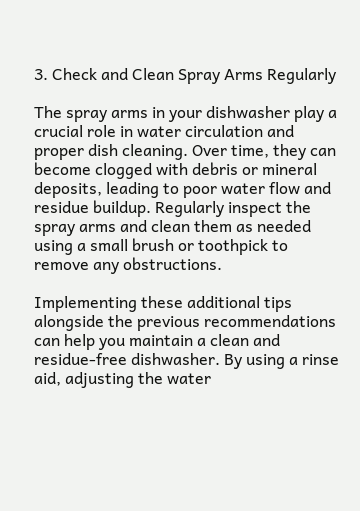3. Check and Clean Spray Arms Regularly

The spray arms in your dishwasher play a crucial role in water circulation and proper dish cleaning. Over time, they can become clogged with debris or mineral deposits, leading to poor water flow and residue buildup. Regularly inspect the spray arms and clean them as needed using a small brush or toothpick to remove any obstructions.

Implementing these additional tips alongside the previous recommendations can help you maintain a clean and residue-free dishwasher. By using a rinse aid, adjusting the water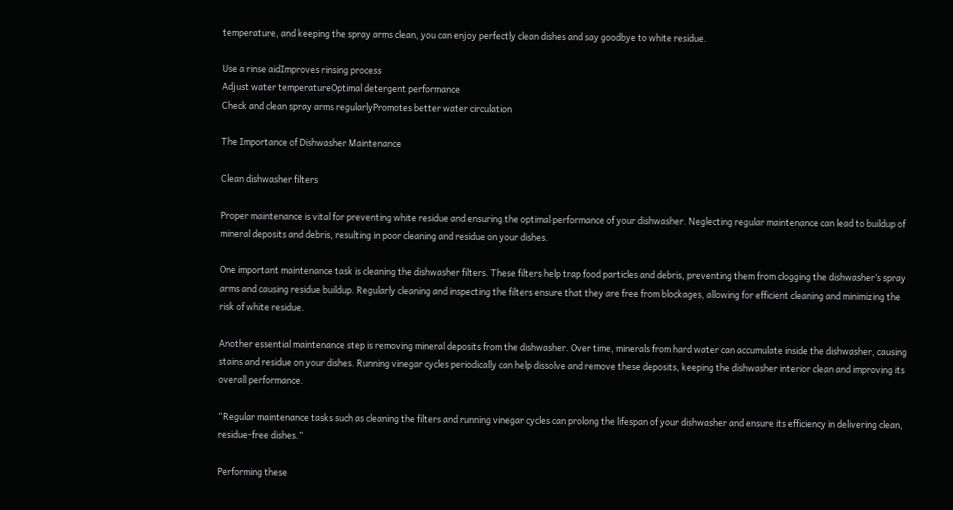temperature, and keeping the spray arms clean, you can enjoy perfectly clean dishes and say goodbye to white residue.

Use a rinse aidImproves rinsing process
Adjust water temperatureOptimal detergent performance
Check and clean spray arms regularlyPromotes better water circulation

The Importance of Dishwasher Maintenance

Clean dishwasher filters

Proper maintenance is vital for preventing white residue and ensuring the optimal performance of your dishwasher. Neglecting regular maintenance can lead to buildup of mineral deposits and debris, resulting in poor cleaning and residue on your dishes.

One important maintenance task is cleaning the dishwasher filters. These filters help trap food particles and debris, preventing them from clogging the dishwasher’s spray arms and causing residue buildup. Regularly cleaning and inspecting the filters ensure that they are free from blockages, allowing for efficient cleaning and minimizing the risk of white residue.

Another essential maintenance step is removing mineral deposits from the dishwasher. Over time, minerals from hard water can accumulate inside the dishwasher, causing stains and residue on your dishes. Running vinegar cycles periodically can help dissolve and remove these deposits, keeping the dishwasher interior clean and improving its overall performance.

“Regular maintenance tasks such as cleaning the filters and running vinegar cycles can prolong the lifespan of your dishwasher and ensure its efficiency in delivering clean, residue-free dishes.”

Performing these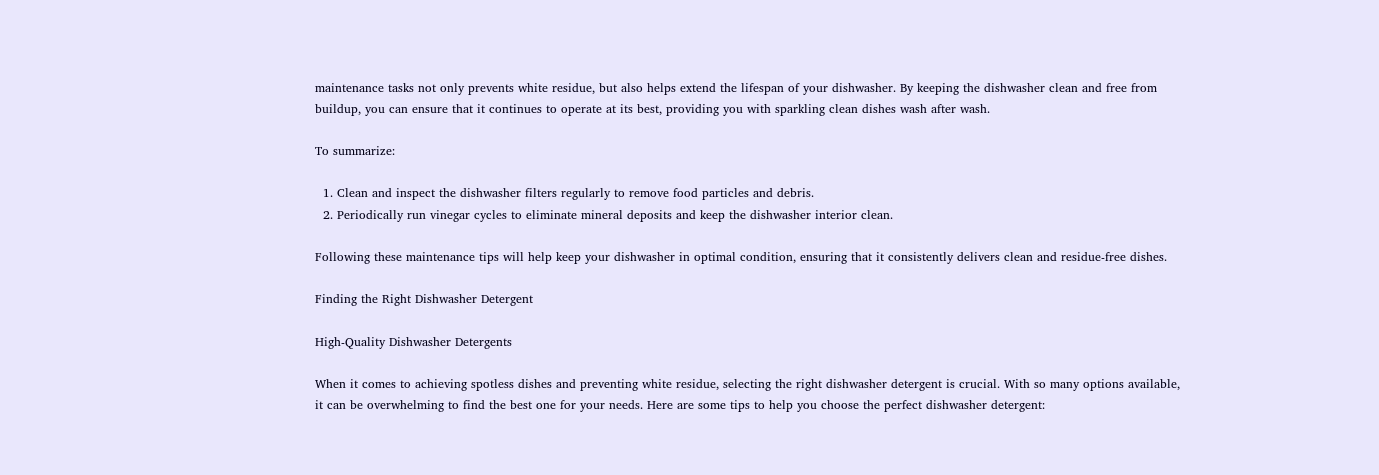maintenance tasks not only prevents white residue, but also helps extend the lifespan of your dishwasher. By keeping the dishwasher clean and free from buildup, you can ensure that it continues to operate at its best, providing you with sparkling clean dishes wash after wash.

To summarize:

  1. Clean and inspect the dishwasher filters regularly to remove food particles and debris.
  2. Periodically run vinegar cycles to eliminate mineral deposits and keep the dishwasher interior clean.

Following these maintenance tips will help keep your dishwasher in optimal condition, ensuring that it consistently delivers clean and residue-free dishes.

Finding the Right Dishwasher Detergent

High-Quality Dishwasher Detergents

When it comes to achieving spotless dishes and preventing white residue, selecting the right dishwasher detergent is crucial. With so many options available, it can be overwhelming to find the best one for your needs. Here are some tips to help you choose the perfect dishwasher detergent: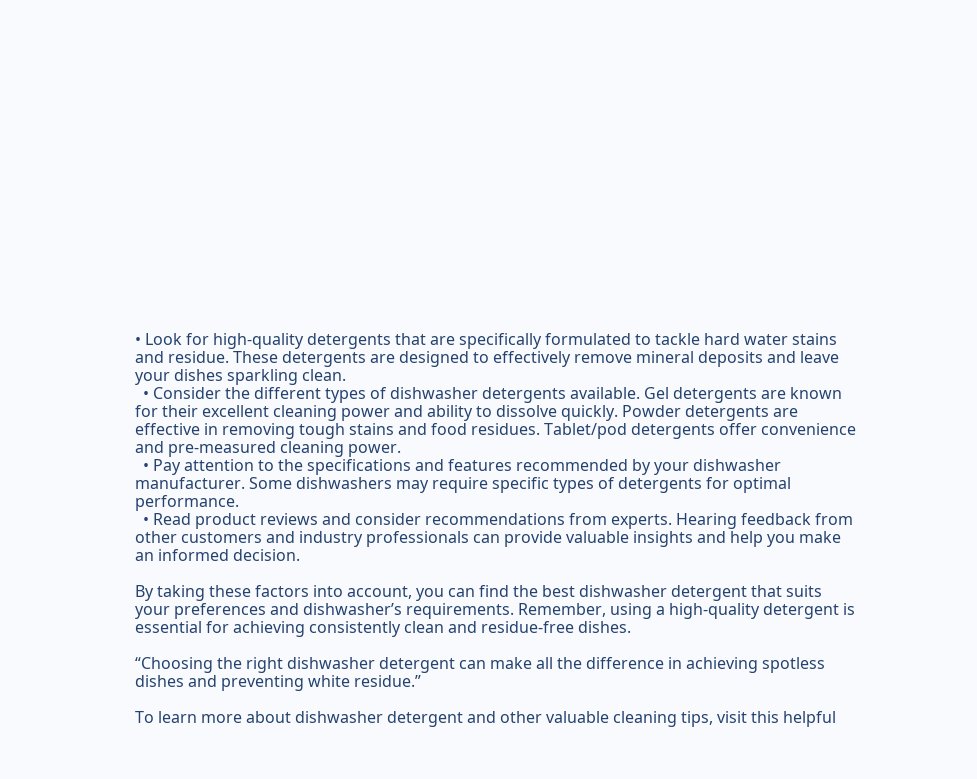• Look for high-quality detergents that are specifically formulated to tackle hard water stains and residue. These detergents are designed to effectively remove mineral deposits and leave your dishes sparkling clean.
  • Consider the different types of dishwasher detergents available. Gel detergents are known for their excellent cleaning power and ability to dissolve quickly. Powder detergents are effective in removing tough stains and food residues. Tablet/pod detergents offer convenience and pre-measured cleaning power.
  • Pay attention to the specifications and features recommended by your dishwasher manufacturer. Some dishwashers may require specific types of detergents for optimal performance.
  • Read product reviews and consider recommendations from experts. Hearing feedback from other customers and industry professionals can provide valuable insights and help you make an informed decision.

By taking these factors into account, you can find the best dishwasher detergent that suits your preferences and dishwasher’s requirements. Remember, using a high-quality detergent is essential for achieving consistently clean and residue-free dishes.

“Choosing the right dishwasher detergent can make all the difference in achieving spotless dishes and preventing white residue.”

To learn more about dishwasher detergent and other valuable cleaning tips, visit this helpful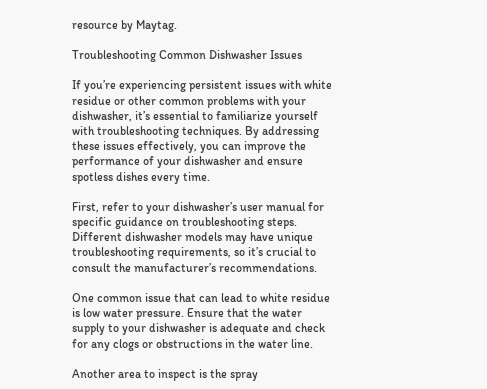resource by Maytag.

Troubleshooting Common Dishwasher Issues

If you’re experiencing persistent issues with white residue or other common problems with your dishwasher, it’s essential to familiarize yourself with troubleshooting techniques. By addressing these issues effectively, you can improve the performance of your dishwasher and ensure spotless dishes every time.

First, refer to your dishwasher’s user manual for specific guidance on troubleshooting steps. Different dishwasher models may have unique troubleshooting requirements, so it’s crucial to consult the manufacturer’s recommendations.

One common issue that can lead to white residue is low water pressure. Ensure that the water supply to your dishwasher is adequate and check for any clogs or obstructions in the water line.

Another area to inspect is the spray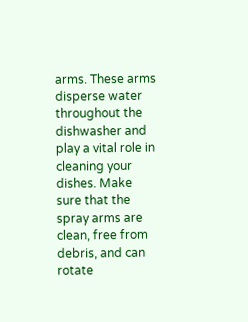arms. These arms disperse water throughout the dishwasher and play a vital role in cleaning your dishes. Make sure that the spray arms are clean, free from debris, and can rotate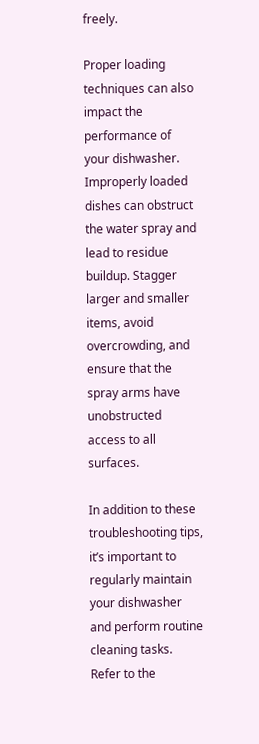freely.

Proper loading techniques can also impact the performance of your dishwasher. Improperly loaded dishes can obstruct the water spray and lead to residue buildup. Stagger larger and smaller items, avoid overcrowding, and ensure that the spray arms have unobstructed access to all surfaces.

In addition to these troubleshooting tips, it’s important to regularly maintain your dishwasher and perform routine cleaning tasks. Refer to the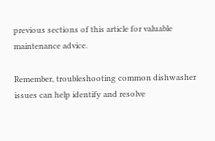previous sections of this article for valuable maintenance advice.

Remember, troubleshooting common dishwasher issues can help identify and resolve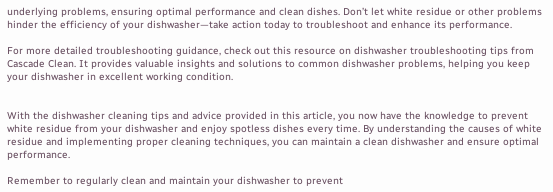underlying problems, ensuring optimal performance and clean dishes. Don’t let white residue or other problems hinder the efficiency of your dishwasher—take action today to troubleshoot and enhance its performance.

For more detailed troubleshooting guidance, check out this resource on dishwasher troubleshooting tips from Cascade Clean. It provides valuable insights and solutions to common dishwasher problems, helping you keep your dishwasher in excellent working condition.


With the dishwasher cleaning tips and advice provided in this article, you now have the knowledge to prevent white residue from your dishwasher and enjoy spotless dishes every time. By understanding the causes of white residue and implementing proper cleaning techniques, you can maintain a clean dishwasher and ensure optimal performance.

Remember to regularly clean and maintain your dishwasher to prevent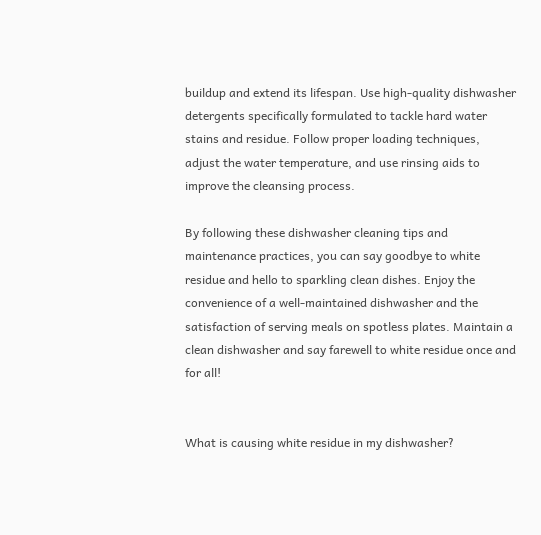buildup and extend its lifespan. Use high-quality dishwasher detergents specifically formulated to tackle hard water stains and residue. Follow proper loading techniques, adjust the water temperature, and use rinsing aids to improve the cleansing process.

By following these dishwasher cleaning tips and maintenance practices, you can say goodbye to white residue and hello to sparkling clean dishes. Enjoy the convenience of a well-maintained dishwasher and the satisfaction of serving meals on spotless plates. Maintain a clean dishwasher and say farewell to white residue once and for all!


What is causing white residue in my dishwasher?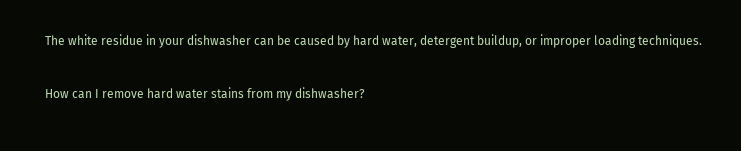The white residue in your dishwasher can be caused by hard water, detergent buildup, or improper loading techniques.

How can I remove hard water stains from my dishwasher?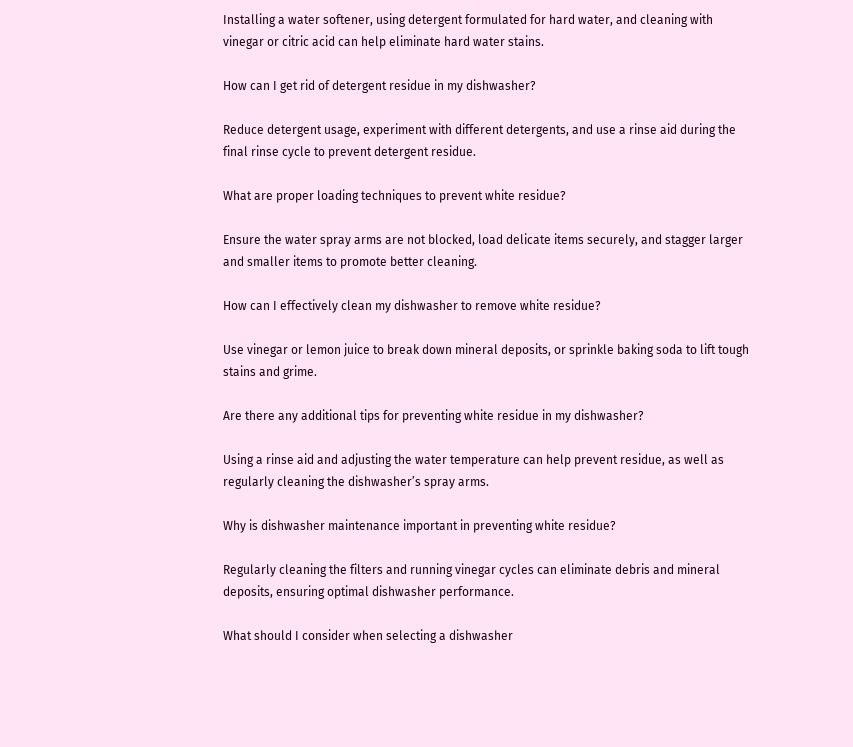Installing a water softener, using detergent formulated for hard water, and cleaning with vinegar or citric acid can help eliminate hard water stains.

How can I get rid of detergent residue in my dishwasher?

Reduce detergent usage, experiment with different detergents, and use a rinse aid during the final rinse cycle to prevent detergent residue.

What are proper loading techniques to prevent white residue?

Ensure the water spray arms are not blocked, load delicate items securely, and stagger larger and smaller items to promote better cleaning.

How can I effectively clean my dishwasher to remove white residue?

Use vinegar or lemon juice to break down mineral deposits, or sprinkle baking soda to lift tough stains and grime.

Are there any additional tips for preventing white residue in my dishwasher?

Using a rinse aid and adjusting the water temperature can help prevent residue, as well as regularly cleaning the dishwasher’s spray arms.

Why is dishwasher maintenance important in preventing white residue?

Regularly cleaning the filters and running vinegar cycles can eliminate debris and mineral deposits, ensuring optimal dishwasher performance.

What should I consider when selecting a dishwasher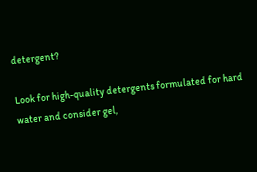detergent?

Look for high-quality detergents formulated for hard water and consider gel,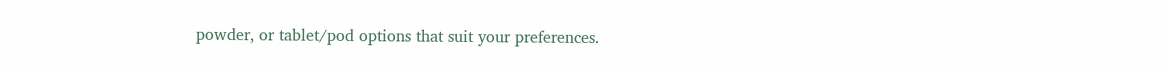powder, or tablet/pod options that suit your preferences.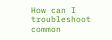How can I troubleshoot common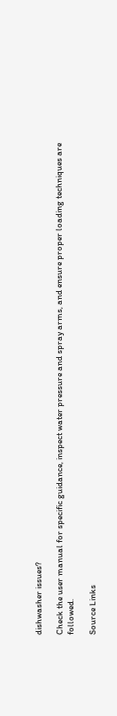dishwasher issues?

Check the user manual for specific guidance, inspect water pressure and spray arms, and ensure proper loading techniques are followed.

Source Links